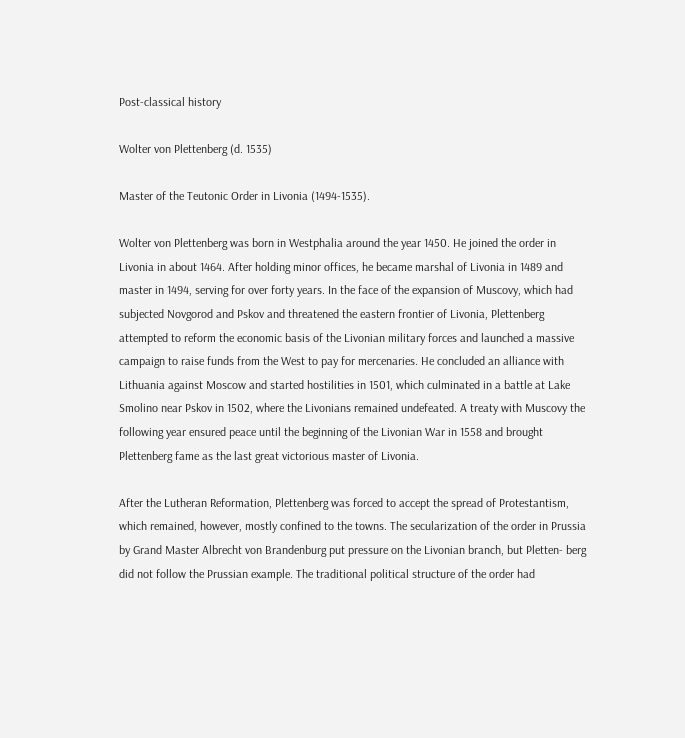Post-classical history

Wolter von Plettenberg (d. 1535)

Master of the Teutonic Order in Livonia (1494-1535).

Wolter von Plettenberg was born in Westphalia around the year 1450. He joined the order in Livonia in about 1464. After holding minor offices, he became marshal of Livonia in 1489 and master in 1494, serving for over forty years. In the face of the expansion of Muscovy, which had subjected Novgorod and Pskov and threatened the eastern frontier of Livonia, Plettenberg attempted to reform the economic basis of the Livonian military forces and launched a massive campaign to raise funds from the West to pay for mercenaries. He concluded an alliance with Lithuania against Moscow and started hostilities in 1501, which culminated in a battle at Lake Smolino near Pskov in 1502, where the Livonians remained undefeated. A treaty with Muscovy the following year ensured peace until the beginning of the Livonian War in 1558 and brought Plettenberg fame as the last great victorious master of Livonia.

After the Lutheran Reformation, Plettenberg was forced to accept the spread of Protestantism, which remained, however, mostly confined to the towns. The secularization of the order in Prussia by Grand Master Albrecht von Brandenburg put pressure on the Livonian branch, but Pletten- berg did not follow the Prussian example. The traditional political structure of the order had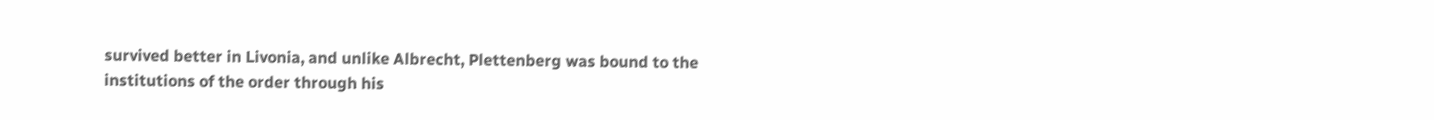survived better in Livonia, and unlike Albrecht, Plettenberg was bound to the institutions of the order through his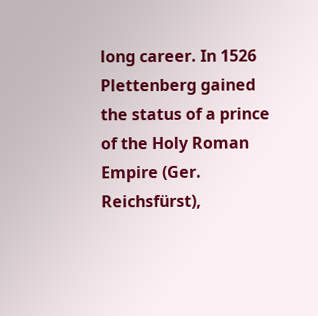long career. In 1526 Plettenberg gained the status of a prince of the Holy Roman Empire (Ger. Reichsfürst),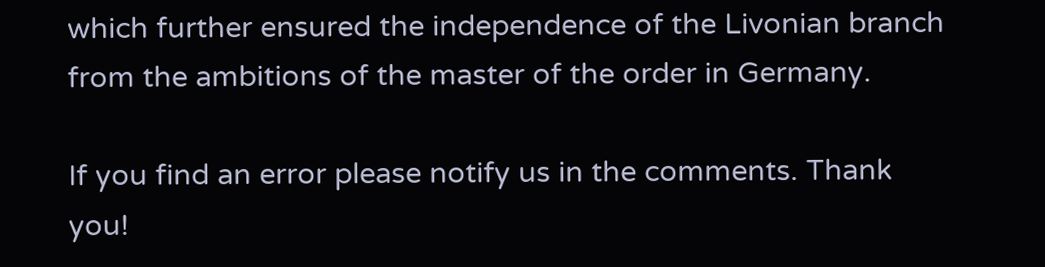which further ensured the independence of the Livonian branch from the ambitions of the master of the order in Germany.

If you find an error please notify us in the comments. Thank you!